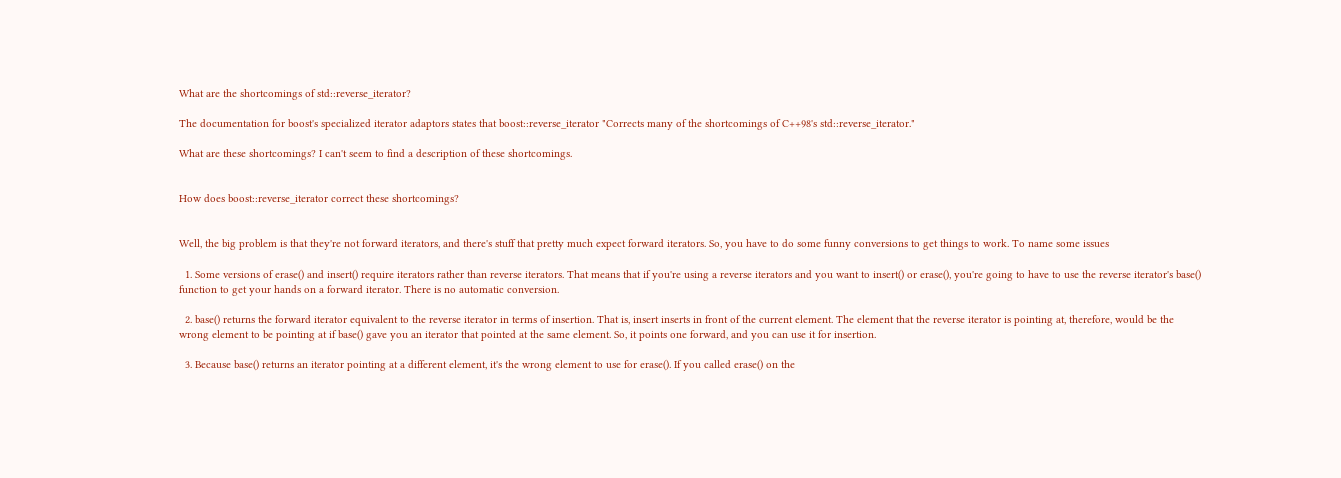What are the shortcomings of std::reverse_iterator?

The documentation for boost's specialized iterator adaptors states that boost::reverse_iterator "Corrects many of the shortcomings of C++98's std::reverse_iterator."

What are these shortcomings? I can't seem to find a description of these shortcomings.


How does boost::reverse_iterator correct these shortcomings?


Well, the big problem is that they're not forward iterators, and there's stuff that pretty much expect forward iterators. So, you have to do some funny conversions to get things to work. To name some issues

  1. Some versions of erase() and insert() require iterators rather than reverse iterators. That means that if you're using a reverse iterators and you want to insert() or erase(), you're going to have to use the reverse iterator's base() function to get your hands on a forward iterator. There is no automatic conversion.

  2. base() returns the forward iterator equivalent to the reverse iterator in terms of insertion. That is, insert inserts in front of the current element. The element that the reverse iterator is pointing at, therefore, would be the wrong element to be pointing at if base() gave you an iterator that pointed at the same element. So, it points one forward, and you can use it for insertion.

  3. Because base() returns an iterator pointing at a different element, it's the wrong element to use for erase(). If you called erase() on the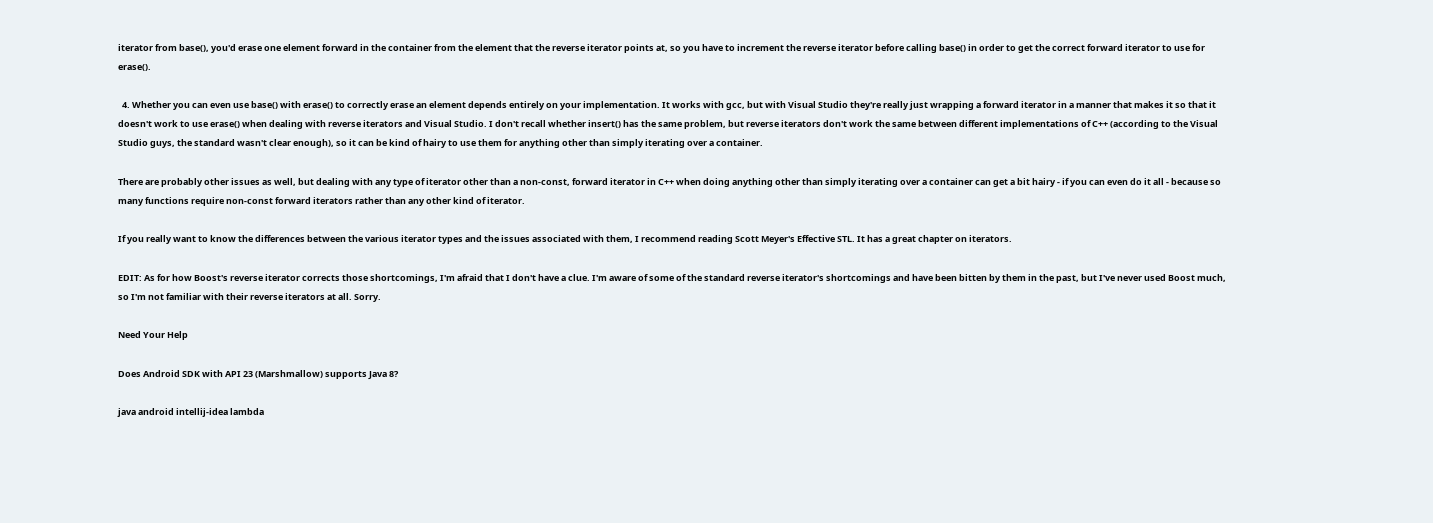iterator from base(), you'd erase one element forward in the container from the element that the reverse iterator points at, so you have to increment the reverse iterator before calling base() in order to get the correct forward iterator to use for erase().

  4. Whether you can even use base() with erase() to correctly erase an element depends entirely on your implementation. It works with gcc, but with Visual Studio they're really just wrapping a forward iterator in a manner that makes it so that it doesn't work to use erase() when dealing with reverse iterators and Visual Studio. I don't recall whether insert() has the same problem, but reverse iterators don't work the same between different implementations of C++ (according to the Visual Studio guys, the standard wasn't clear enough), so it can be kind of hairy to use them for anything other than simply iterating over a container.

There are probably other issues as well, but dealing with any type of iterator other than a non-const, forward iterator in C++ when doing anything other than simply iterating over a container can get a bit hairy - if you can even do it all - because so many functions require non-const forward iterators rather than any other kind of iterator.

If you really want to know the differences between the various iterator types and the issues associated with them, I recommend reading Scott Meyer's Effective STL. It has a great chapter on iterators.

EDIT: As for how Boost's reverse iterator corrects those shortcomings, I'm afraid that I don't have a clue. I'm aware of some of the standard reverse iterator's shortcomings and have been bitten by them in the past, but I've never used Boost much, so I'm not familiar with their reverse iterators at all. Sorry.

Need Your Help

Does Android SDK with API 23 (Marshmallow) supports Java 8?

java android intellij-idea lambda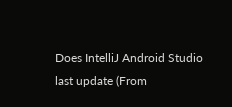Does IntelliJ Android Studio last update (From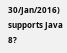30/Jan/2016) supports Java 8?